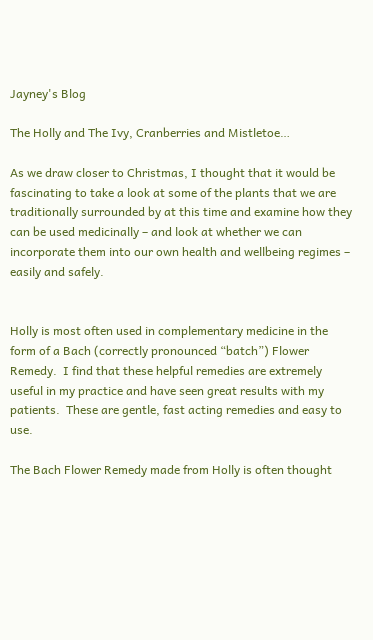Jayney's Blog

The Holly and The Ivy, Cranberries and Mistletoe…

As we draw closer to Christmas, I thought that it would be fascinating to take a look at some of the plants that we are traditionally surrounded by at this time and examine how they can be used medicinally – and look at whether we can incorporate them into our own health and wellbeing regimes – easily and safely.


Holly is most often used in complementary medicine in the form of a Bach (correctly pronounced “batch”) Flower Remedy.  I find that these helpful remedies are extremely useful in my practice and have seen great results with my patients.  These are gentle, fast acting remedies and easy to use.

The Bach Flower Remedy made from Holly is often thought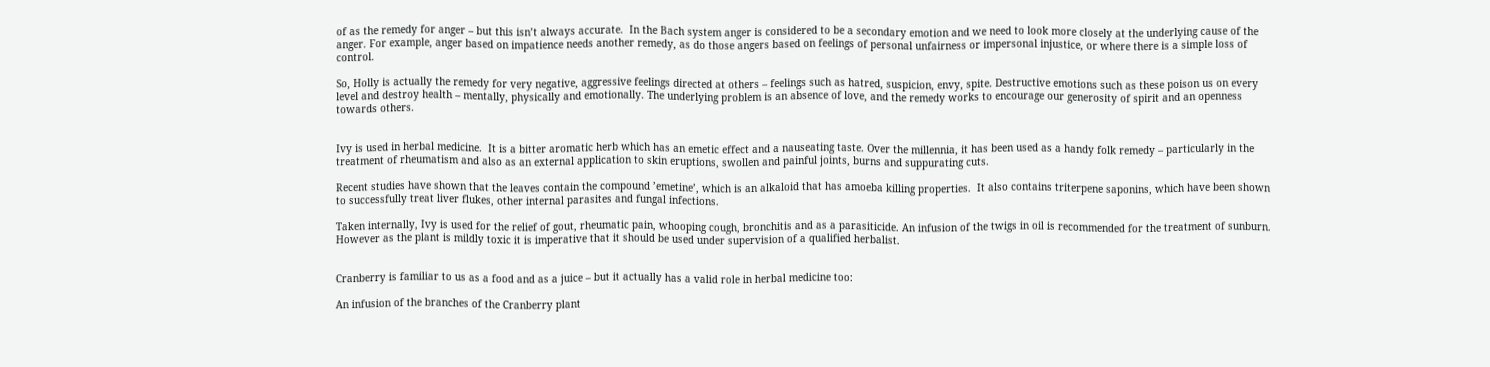of as the remedy for anger – but this isn’t always accurate.  In the Bach system anger is considered to be a secondary emotion and we need to look more closely at the underlying cause of the anger. For example, anger based on impatience needs another remedy, as do those angers based on feelings of personal unfairness or impersonal injustice, or where there is a simple loss of control.

So, Holly is actually the remedy for very negative, aggressive feelings directed at others – feelings such as hatred, suspicion, envy, spite. Destructive emotions such as these poison us on every level and destroy health – mentally, physically and emotionally. The underlying problem is an absence of love, and the remedy works to encourage our generosity of spirit and an openness towards others.


Ivy is used in herbal medicine.  It is a bitter aromatic herb which has an emetic effect and a nauseating taste. Over the millennia, it has been used as a handy folk remedy – particularly in the treatment of rheumatism and also as an external application to skin eruptions, swollen and painful joints, burns and suppurating cuts.

Recent studies have shown that the leaves contain the compound ’emetine’, which is an alkaloid that has amoeba killing properties.  It also contains triterpene saponins, which have been shown to successfully treat liver flukes, other internal parasites and fungal infections.

Taken internally, Ivy is used for the relief of gout, rheumatic pain, whooping cough, bronchitis and as a parasiticide. An infusion of the twigs in oil is recommended for the treatment of sunburn. However as the plant is mildly toxic it is imperative that it should be used under supervision of a qualified herbalist.


Cranberry is familiar to us as a food and as a juice – but it actually has a valid role in herbal medicine too:

An infusion of the branches of the Cranberry plant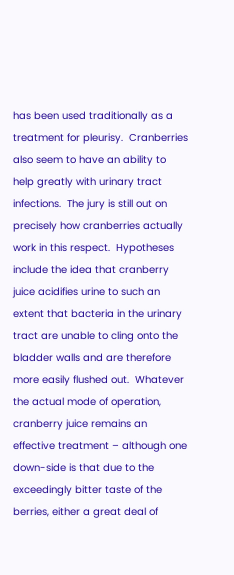has been used traditionally as a treatment for pleurisy.  Cranberries also seem to have an ability to help greatly with urinary tract infections.  The jury is still out on precisely how cranberries actually work in this respect.  Hypotheses include the idea that cranberry juice acidifies urine to such an extent that bacteria in the urinary tract are unable to cling onto the bladder walls and are therefore more easily flushed out.  Whatever the actual mode of operation, cranberry juice remains an effective treatment – although one down-side is that due to the exceedingly bitter taste of the berries, either a great deal of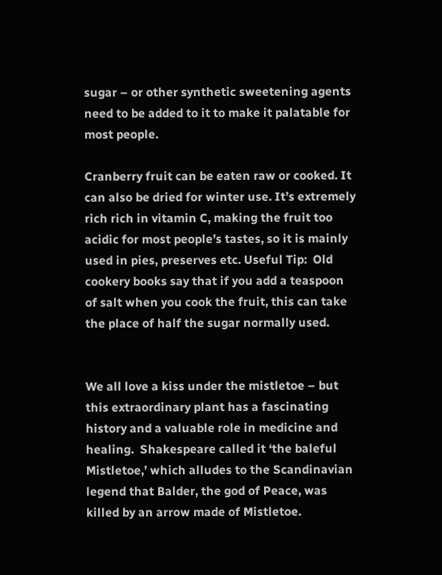sugar – or other synthetic sweetening agents need to be added to it to make it palatable for most people.

Cranberry fruit can be eaten raw or cooked. It can also be dried for winter use. It’s extremely rich rich in vitamin C, making the fruit too acidic for most people’s tastes, so it is mainly used in pies, preserves etc. Useful Tip:  Old cookery books say that if you add a teaspoon of salt when you cook the fruit, this can take the place of half the sugar normally used.


We all love a kiss under the mistletoe – but this extraordinary plant has a fascinating history and a valuable role in medicine and healing.  Shakespeare called it ‘the baleful Mistletoe,’ which alludes to the Scandinavian legend that Balder, the god of Peace, was killed by an arrow made of Mistletoe.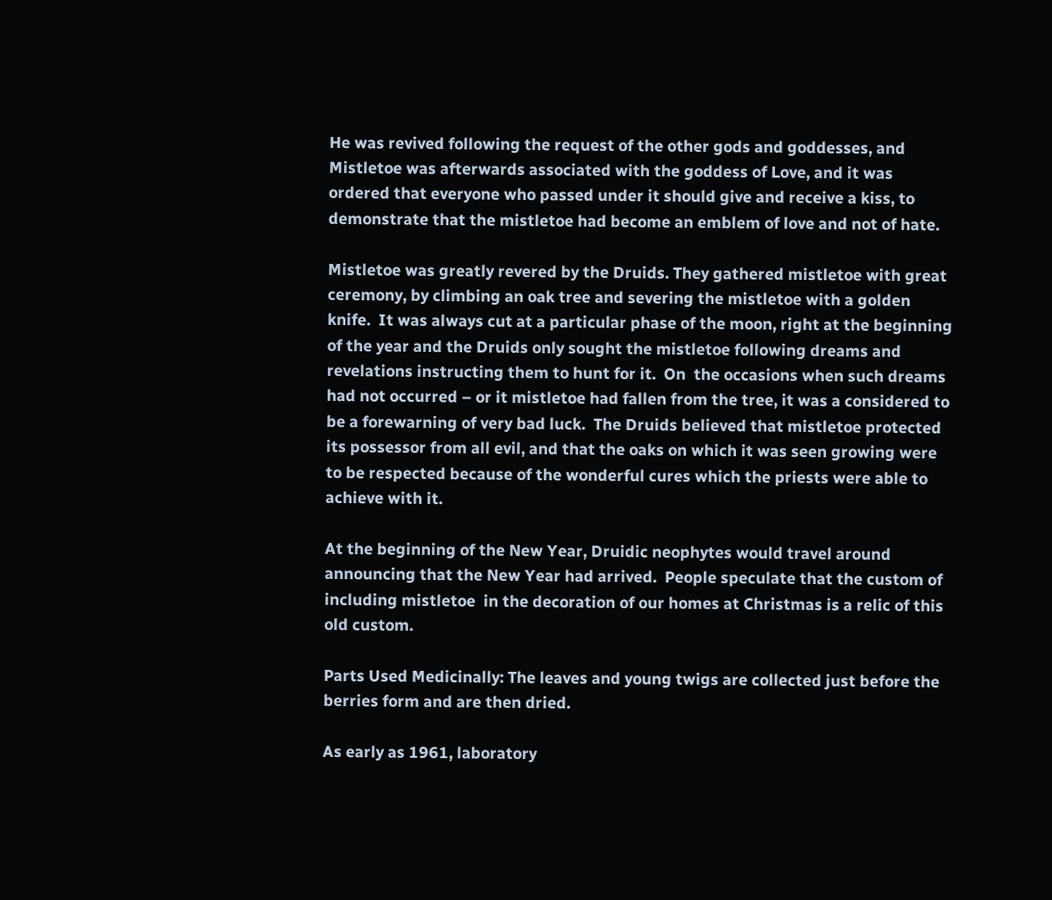He was revived following the request of the other gods and goddesses, and Mistletoe was afterwards associated with the goddess of Love, and it was ordered that everyone who passed under it should give and receive a kiss, to demonstrate that the mistletoe had become an emblem of love and not of hate.

Mistletoe was greatly revered by the Druids. They gathered mistletoe with great ceremony, by climbing an oak tree and severing the mistletoe with a golden knife.  It was always cut at a particular phase of the moon, right at the beginning of the year and the Druids only sought the mistletoe following dreams and revelations instructing them to hunt for it.  On  the occasions when such dreams had not occurred – or it mistletoe had fallen from the tree, it was a considered to be a forewarning of very bad luck.  The Druids believed that mistletoe protected its possessor from all evil, and that the oaks on which it was seen growing were to be respected because of the wonderful cures which the priests were able to achieve with it.

At the beginning of the New Year, Druidic neophytes would travel around announcing that the New Year had arrived.  People speculate that the custom of including mistletoe  in the decoration of our homes at Christmas is a relic of this old custom.

Parts Used Medicinally: The leaves and young twigs are collected just before the berries form and are then dried.

As early as 1961, laboratory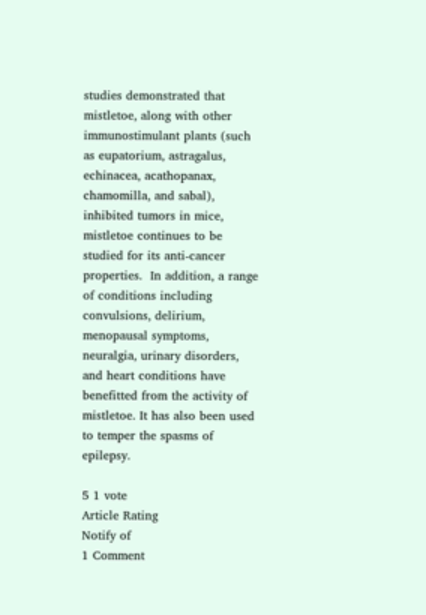studies demonstrated that mistletoe, along with other immunostimulant plants (such as eupatorium, astragalus, echinacea, acathopanax, chamomilla, and sabal), inhibited tumors in mice, mistletoe continues to be studied for its anti-cancer properties.  In addition, a range of conditions including convulsions, delirium, menopausal symptoms, neuralgia, urinary disorders, and heart conditions have benefitted from the activity of mistletoe. It has also been used to temper the spasms of epilepsy.

5 1 vote
Article Rating
Notify of
1 Comment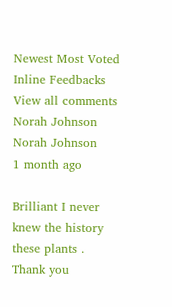Newest Most Voted
Inline Feedbacks
View all comments
Norah Johnson
Norah Johnson
1 month ago

Brilliant I never knew the history these plants . Thank you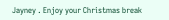Jayney . Enjoy your Christmas break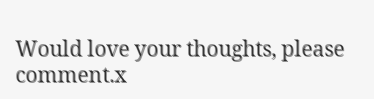Would love your thoughts, please comment.x